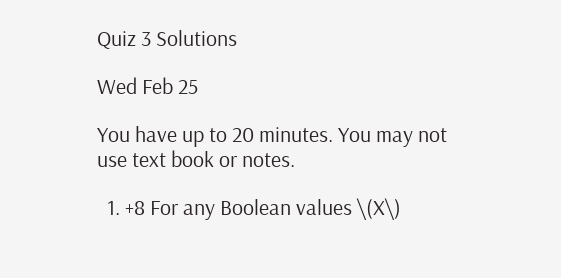Quiz 3 Solutions

Wed Feb 25

You have up to 20 minutes. You may not use text book or notes.

  1. +8 For any Boolean values \(X\)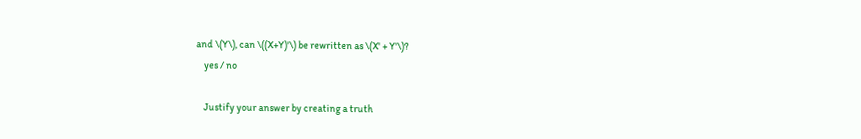and \(Y\), can \((X+Y)'\) be rewritten as \(X' + Y'\)?
    yes / no

    Justify your answer by creating a truth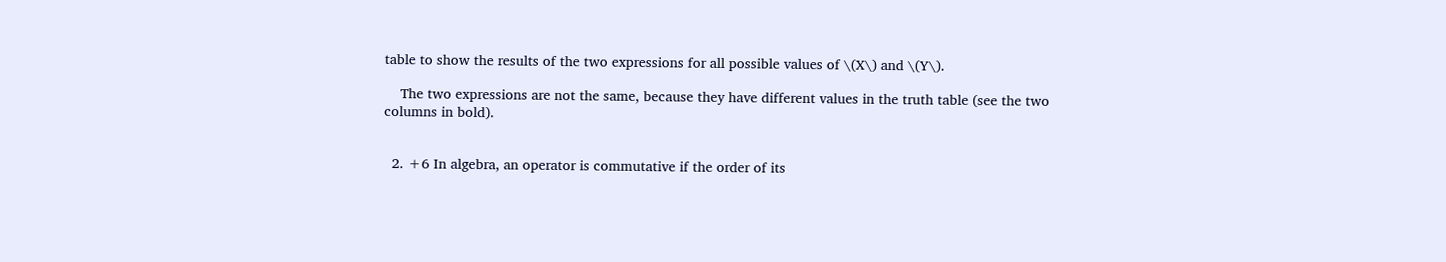table to show the results of the two expressions for all possible values of \(X\) and \(Y\).

    The two expressions are not the same, because they have different values in the truth table (see the two columns in bold).


  2. +6 In algebra, an operator is commutative if the order of its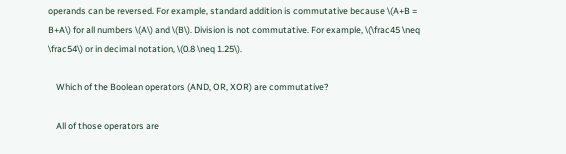operands can be reversed. For example, standard addition is commutative because \(A+B = B+A\) for all numbers \(A\) and \(B\). Division is not commutative. For example, \(\frac45 \neq \frac54\) or in decimal notation, \(0.8 \neq 1.25\).

    Which of the Boolean operators (AND, OR, XOR) are commutative?

    All of those operators are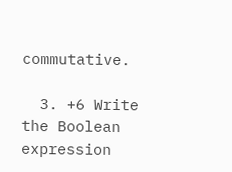commutative.

  3. +6 Write the Boolean expression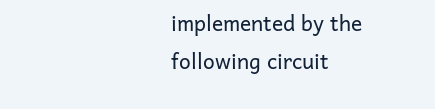implemented by the following circuit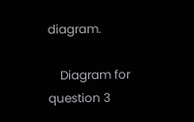diagram.

    Diagram for question 3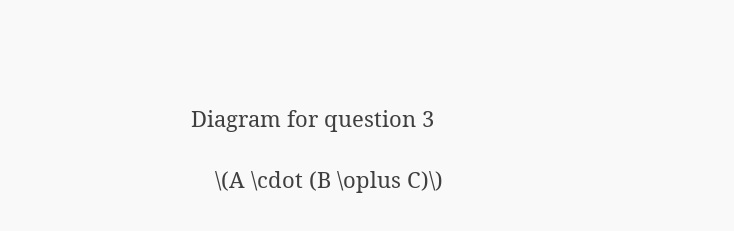Diagram for question 3

    \(A \cdot (B \oplus C)\)